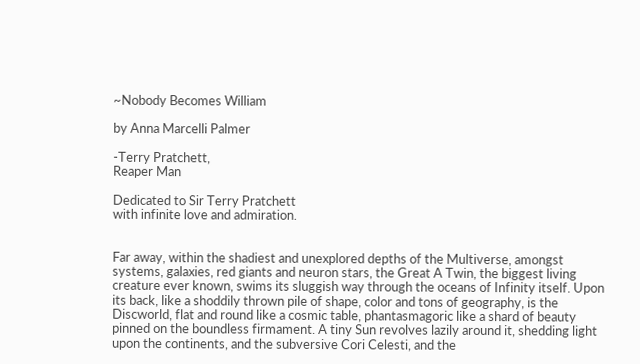~Nobody Becomes William

by Anna Marcelli Palmer

-Terry Pratchett,
Reaper Man

Dedicated to Sir Terry Pratchett
with infinite love and admiration.


Far away, within the shadiest and unexplored depths of the Multiverse, amongst systems, galaxies, red giants and neuron stars, the Great A Twin, the biggest living creature ever known, swims its sluggish way through the oceans of Infinity itself. Upon its back, like a shoddily thrown pile of shape, color and tons of geography, is the Discworld, flat and round like a cosmic table, phantasmagoric like a shard of beauty pinned on the boundless firmament. A tiny Sun revolves lazily around it, shedding light upon the continents, and the subversive Cori Celesti, and the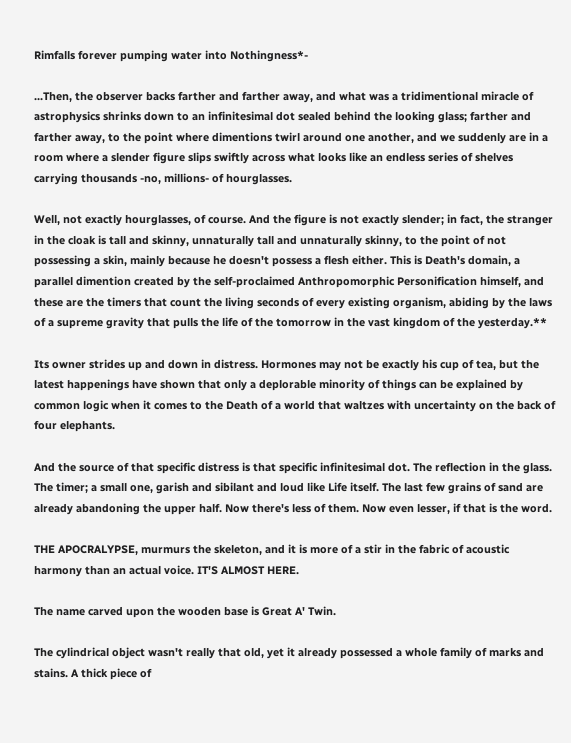Rimfalls forever pumping water into Nothingness*-

...Then, the observer backs farther and farther away, and what was a tridimentional miracle of astrophysics shrinks down to an infinitesimal dot sealed behind the looking glass; farther and farther away, to the point where dimentions twirl around one another, and we suddenly are in a room where a slender figure slips swiftly across what looks like an endless series of shelves carrying thousands -no, millions- of hourglasses.

Well, not exactly hourglasses, of course. And the figure is not exactly slender; in fact, the stranger in the cloak is tall and skinny, unnaturally tall and unnaturally skinny, to the point of not possessing a skin, mainly because he doesn't possess a flesh either. This is Death's domain, a parallel dimention created by the self-proclaimed Anthropomorphic Personification himself, and these are the timers that count the living seconds of every existing organism, abiding by the laws of a supreme gravity that pulls the life of the tomorrow in the vast kingdom of the yesterday.**

Its owner strides up and down in distress. Hormones may not be exactly his cup of tea, but the latest happenings have shown that only a deplorable minority of things can be explained by common logic when it comes to the Death of a world that waltzes with uncertainty on the back of four elephants.

And the source of that specific distress is that specific infinitesimal dot. The reflection in the glass. The timer; a small one, garish and sibilant and loud like Life itself. The last few grains of sand are already abandoning the upper half. Now there's less of them. Now even lesser, if that is the word.

THE APOCRALYPSE, murmurs the skeleton, and it is more of a stir in the fabric of acoustic harmony than an actual voice. IT'S ALMOST HERE.

The name carved upon the wooden base is Great A' Twin.

The cylindrical object wasn't really that old, yet it already possessed a whole family of marks and stains. A thick piece of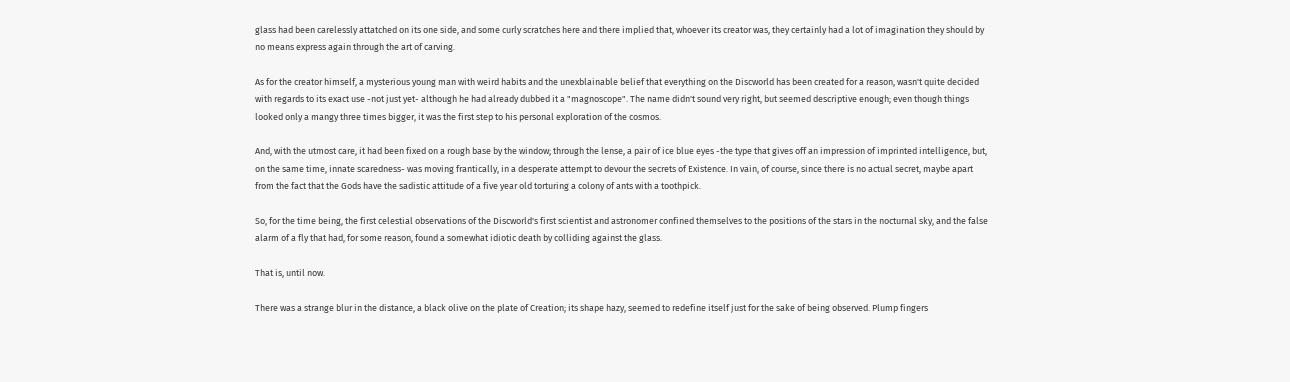glass had been carelessly attatched on its one side, and some curly scratches here and there implied that, whoever its creator was, they certainly had a lot of imagination they should by no means express again through the art of carving.

As for the creator himself, a mysterious young man with weird habits and the unexblainable belief that everything on the Discworld has been created for a reason, wasn't quite decided with regards to its exact use -not just yet- although he had already dubbed it a "magnoscope". The name didn't sound very right, but seemed descriptive enough; even though things looked only a mangy three times bigger, it was the first step to his personal exploration of the cosmos.

And, with the utmost care, it had been fixed on a rough base by the window; through the lense, a pair of ice blue eyes -the type that gives off an impression of imprinted intelligence, but, on the same time, innate scaredness- was moving frantically, in a desperate attempt to devour the secrets of Existence. In vain, of course, since there is no actual secret, maybe apart from the fact that the Gods have the sadistic attitude of a five year old torturing a colony of ants with a toothpick.

So, for the time being, the first celestial observations of the Discworld's first scientist and astronomer confined themselves to the positions of the stars in the nocturnal sky, and the false alarm of a fly that had, for some reason, found a somewhat idiotic death by colliding against the glass.

That is, until now.

There was a strange blur in the distance, a black olive on the plate of Creation; its shape hazy, seemed to redefine itself just for the sake of being observed. Plump fingers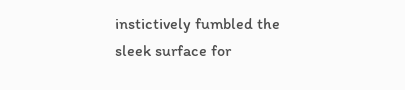instictively fumbled the sleek surface for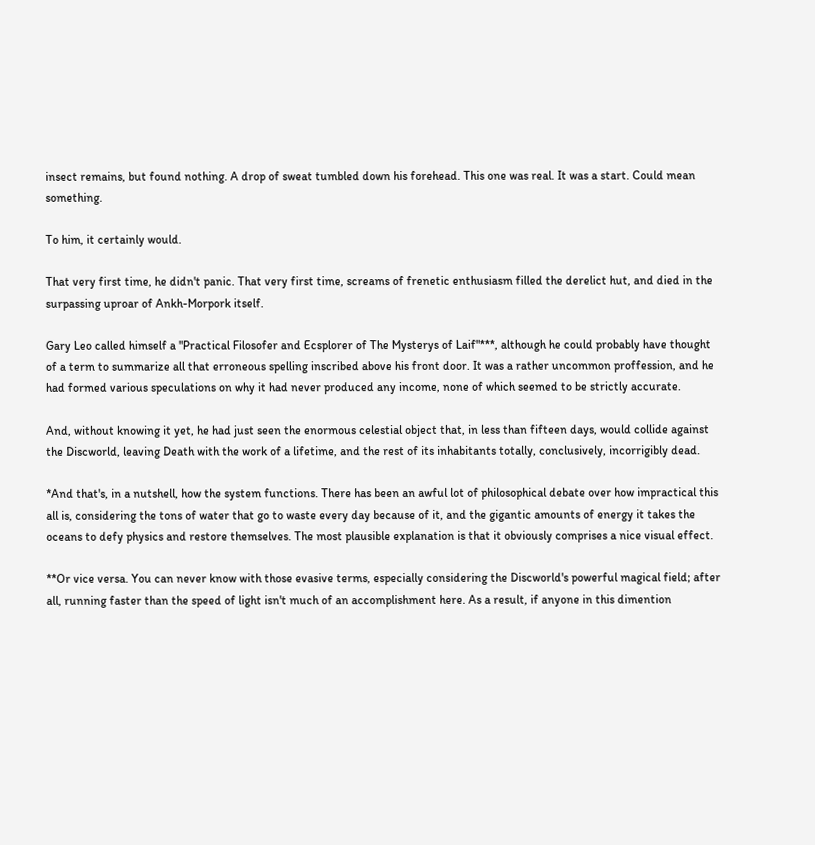insect remains, but found nothing. A drop of sweat tumbled down his forehead. This one was real. It was a start. Could mean something.

To him, it certainly would.

That very first time, he didn't panic. That very first time, screams of frenetic enthusiasm filled the derelict hut, and died in the surpassing uproar of Ankh-Morpork itself.

Gary Leo called himself a "Practical Filosofer and Ecsplorer of The Mysterys of Laif"***, although he could probably have thought of a term to summarize all that erroneous spelling inscribed above his front door. It was a rather uncommon proffession, and he had formed various speculations on why it had never produced any income, none of which seemed to be strictly accurate.

And, without knowing it yet, he had just seen the enormous celestial object that, in less than fifteen days, would collide against the Discworld, leaving Death with the work of a lifetime, and the rest of its inhabitants totally, conclusively, incorrigibly dead.

*And that's, in a nutshell, how the system functions. There has been an awful lot of philosophical debate over how impractical this all is, considering the tons of water that go to waste every day because of it, and the gigantic amounts of energy it takes the oceans to defy physics and restore themselves. The most plausible explanation is that it obviously comprises a nice visual effect.

**Or vice versa. You can never know with those evasive terms, especially considering the Discworld's powerful magical field; after all, running faster than the speed of light isn't much of an accomplishment here. As a result, if anyone in this dimention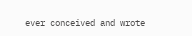ever conceived and wrote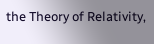the Theory of Relativity,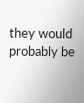they would probably be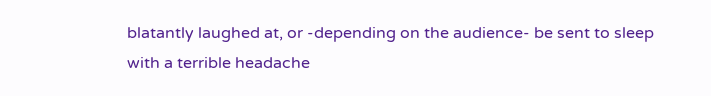blatantly laughed at, or -depending on the audience- be sent to sleep with a terrible headache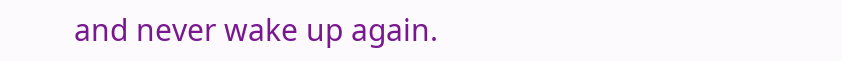and never wake up again.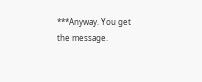***Anyway. You get the message.